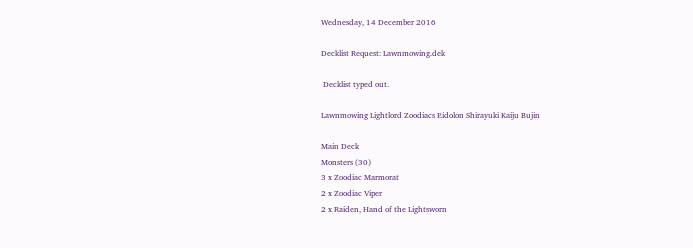Wednesday, 14 December 2016

Decklist Request: Lawnmowing.dek

 Decklist typed out.

Lawnmowing Lightlord Zoodiacs Eidolon Shirayuki Kaiju Bujin

Main Deck
Monsters (30)
3 x Zoodiac Marmorat
2 x Zoodiac Viper
2 x Raiden, Hand of the Lightsworn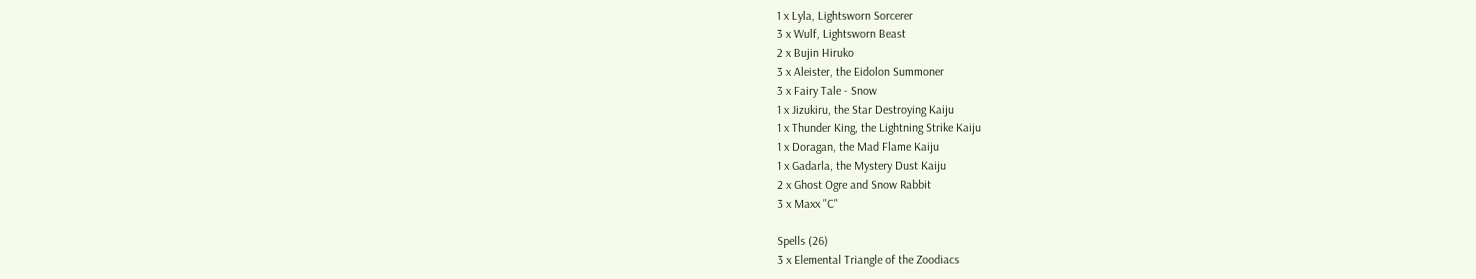1 x Lyla, Lightsworn Sorcerer
3 x Wulf, Lightsworn Beast
2 x Bujin Hiruko
3 x Aleister, the Eidolon Summoner
3 x Fairy Tale - Snow
1 x Jizukiru, the Star Destroying Kaiju
1 x Thunder King, the Lightning Strike Kaiju
1 x Doragan, the Mad Flame Kaiju
1 x Gadarla, the Mystery Dust Kaiju
2 x Ghost Ogre and Snow Rabbit
3 x Maxx "C"

Spells (26)
3 x Elemental Triangle of the Zoodiacs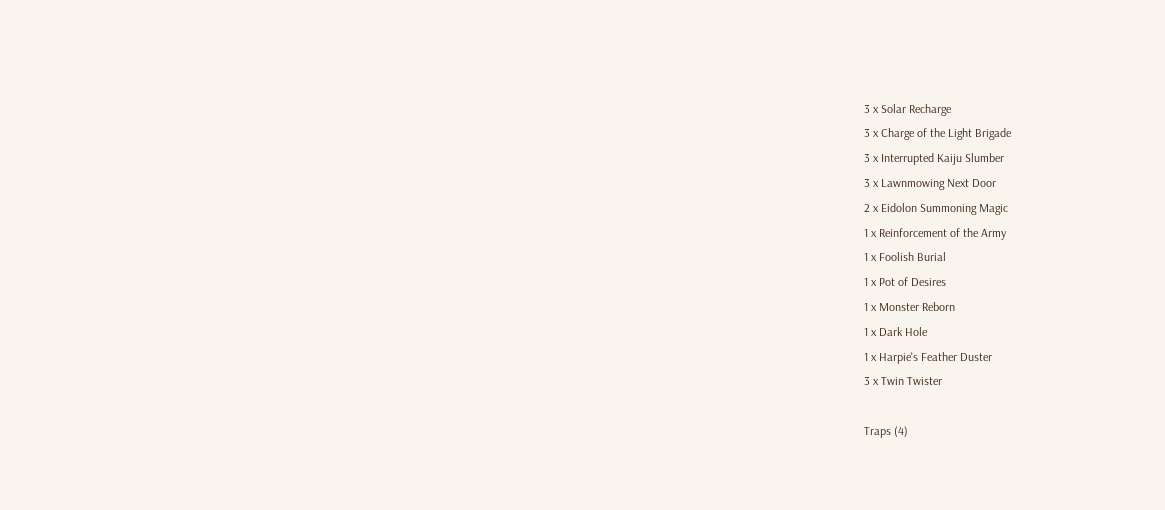3 x Solar Recharge
3 x Charge of the Light Brigade
3 x Interrupted Kaiju Slumber
3 x Lawnmowing Next Door
2 x Eidolon Summoning Magic
1 x Reinforcement of the Army
1 x Foolish Burial
1 x Pot of Desires
1 x Monster Reborn
1 x Dark Hole
1 x Harpie's Feather Duster
3 x Twin Twister

Traps (4)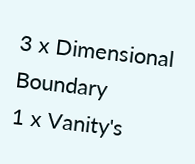3 x Dimensional Boundary
1 x Vanity's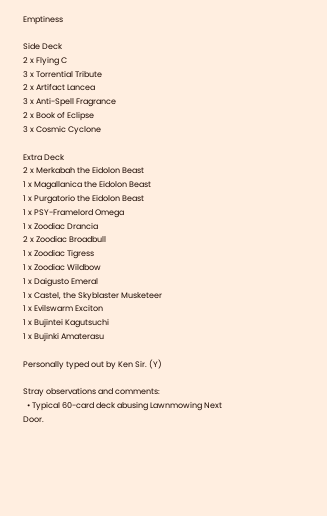Emptiness

Side Deck
2 x Flying C
3 x Torrential Tribute
2 x Artifact Lancea
3 x Anti-Spell Fragrance
2 x Book of Eclipse
3 x Cosmic Cyclone

Extra Deck
2 x Merkabah the Eidolon Beast
1 x Magallanica the Eidolon Beast
1 x Purgatorio the Eidolon Beast
1 x PSY-Framelord Omega
1 x Zoodiac Drancia
2 x Zoodiac Broadbull
1 x Zoodiac Tigress
1 x Zoodiac Wildbow
1 x Daigusto Emeral
1 x Castel, the Skyblaster Musketeer
1 x Evilswarm Exciton
1 x Bujintei Kagutsuchi
1 x Bujinki Amaterasu

Personally typed out by Ken Sir. (Y)

Stray observations and comments:
  • Typical 60-card deck abusing Lawnmowing Next Door.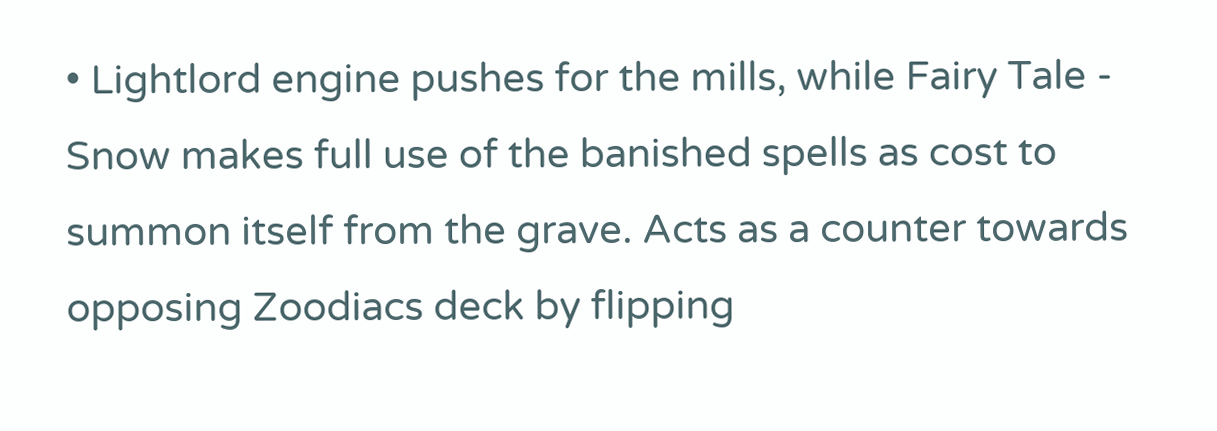• Lightlord engine pushes for the mills, while Fairy Tale - Snow makes full use of the banished spells as cost to summon itself from the grave. Acts as a counter towards opposing Zoodiacs deck by flipping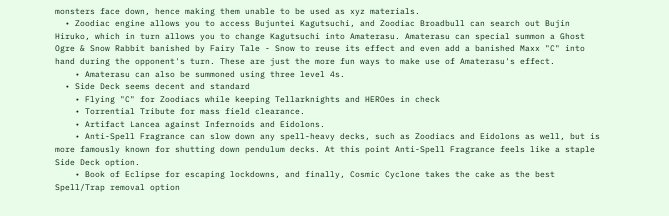monsters face down, hence making them unable to be used as xyz materials.
  • Zoodiac engine allows you to access Bujuntei Kagutsuchi, and Zoodiac Broadbull can search out Bujin Hiruko, which in turn allows you to change Kagutsuchi into Amaterasu. Amaterasu can special summon a Ghost Ogre & Snow Rabbit banished by Fairy Tale - Snow to reuse its effect and even add a banished Maxx "C" into hand during the opponent's turn. These are just the more fun ways to make use of Amaterasu's effect.
    • Amaterasu can also be summoned using three level 4s.
  • Side Deck seems decent and standard
    • Flying "C" for Zoodiacs while keeping Tellarknights and HEROes in check
    • Torrential Tribute for mass field clearance.
    • Artifact Lancea against Infernoids and Eidolons.
    • Anti-Spell Fragrance can slow down any spell-heavy decks, such as Zoodiacs and Eidolons as well, but is more famously known for shutting down pendulum decks. At this point Anti-Spell Fragrance feels like a staple Side Deck option.
    • Book of Eclipse for escaping lockdowns, and finally, Cosmic Cyclone takes the cake as the best Spell/Trap removal option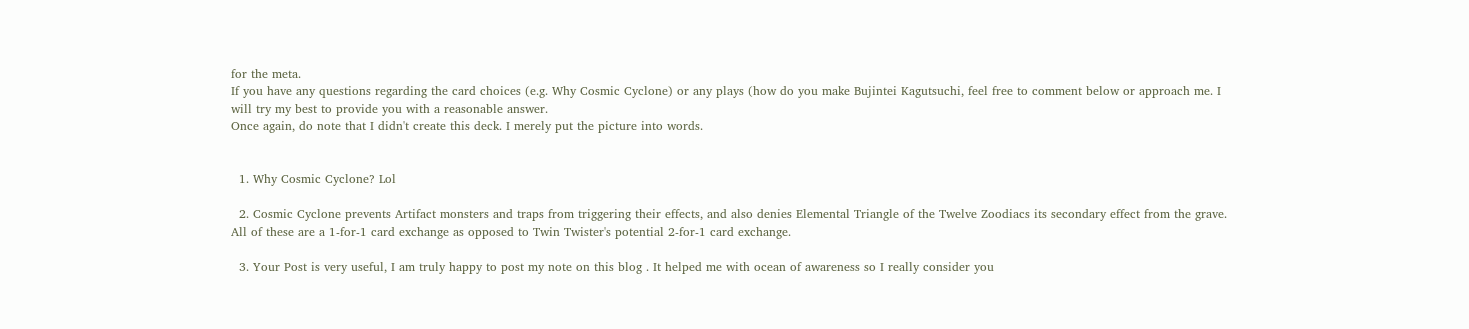for the meta.
If you have any questions regarding the card choices (e.g. Why Cosmic Cyclone) or any plays (how do you make Bujintei Kagutsuchi, feel free to comment below or approach me. I will try my best to provide you with a reasonable answer.
Once again, do note that I didn't create this deck. I merely put the picture into words.


  1. Why Cosmic Cyclone? Lol

  2. Cosmic Cyclone prevents Artifact monsters and traps from triggering their effects, and also denies Elemental Triangle of the Twelve Zoodiacs its secondary effect from the grave. All of these are a 1-for-1 card exchange as opposed to Twin Twister's potential 2-for-1 card exchange.

  3. Your Post is very useful, I am truly happy to post my note on this blog . It helped me with ocean of awareness so I really consider you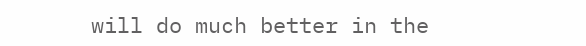will do much better in the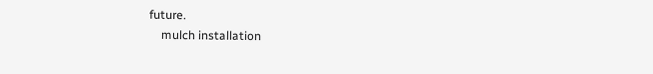future.
    mulch installation